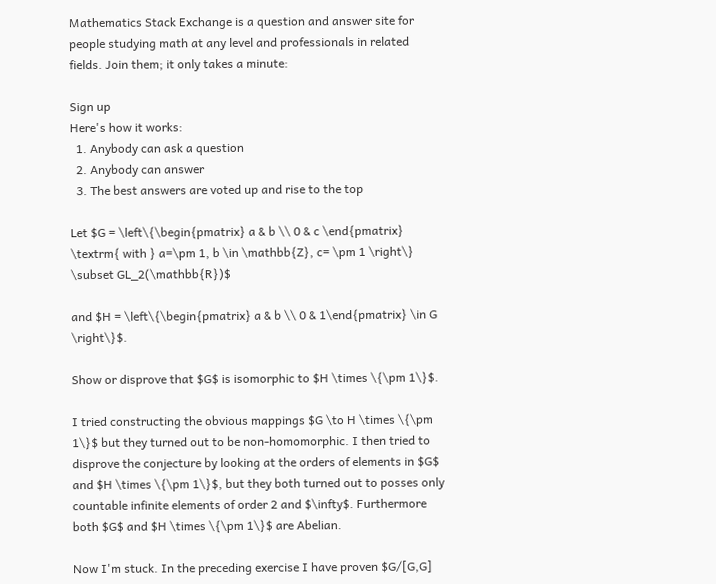Mathematics Stack Exchange is a question and answer site for people studying math at any level and professionals in related fields. Join them; it only takes a minute:

Sign up
Here's how it works:
  1. Anybody can ask a question
  2. Anybody can answer
  3. The best answers are voted up and rise to the top

Let $G = \left\{\begin{pmatrix} a & b \\ 0 & c \end{pmatrix} \textrm{ with } a=\pm 1, b \in \mathbb{Z}, c= \pm 1 \right\} \subset GL_2(\mathbb{R})$

and $H = \left\{\begin{pmatrix} a & b \\ 0 & 1\end{pmatrix} \in G \right\}$.

Show or disprove that $G$ is isomorphic to $H \times \{\pm 1\}$.

I tried constructing the obvious mappings $G \to H \times \{\pm 1\}$ but they turned out to be non-homomorphic. I then tried to disprove the conjecture by looking at the orders of elements in $G$ and $H \times \{\pm 1\}$, but they both turned out to posses only countable infinite elements of order 2 and $\infty$. Furthermore both $G$ and $H \times \{\pm 1\}$ are Abelian.

Now I'm stuck. In the preceding exercise I have proven $G/[G,G]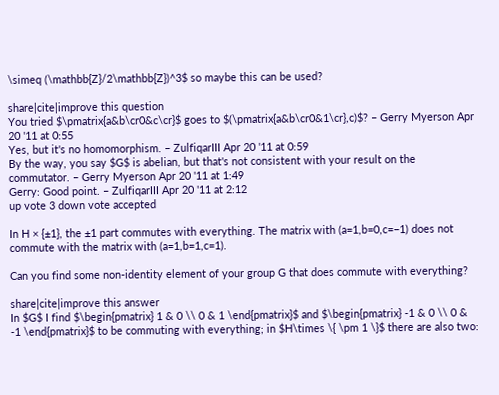\simeq (\mathbb{Z}/2\mathbb{Z})^3$ so maybe this can be used?

share|cite|improve this question
You tried $\pmatrix{a&b\cr0&c\cr}$ goes to $(\pmatrix{a&b\cr0&1\cr},c)$? – Gerry Myerson Apr 20 '11 at 0:55
Yes, but it's no homomorphism. – ZulfiqarIII Apr 20 '11 at 0:59
By the way, you say $G$ is abelian, but that's not consistent with your result on the commutator. – Gerry Myerson Apr 20 '11 at 1:49
Gerry: Good point. – ZulfiqarIII Apr 20 '11 at 2:12
up vote 3 down vote accepted

In H × {±1}, the ±1 part commutes with everything. The matrix with (a=1,b=0,c=−1) does not commute with the matrix with (a=1,b=1,c=1).

Can you find some non-identity element of your group G that does commute with everything?

share|cite|improve this answer
In $G$ I find $\begin{pmatrix} 1 & 0 \\ 0 & 1 \end{pmatrix}$ and $\begin{pmatrix} -1 & 0 \\ 0 & -1 \end{pmatrix}$ to be commuting with everything; in $H\times \{ \pm 1 \}$ there are also two: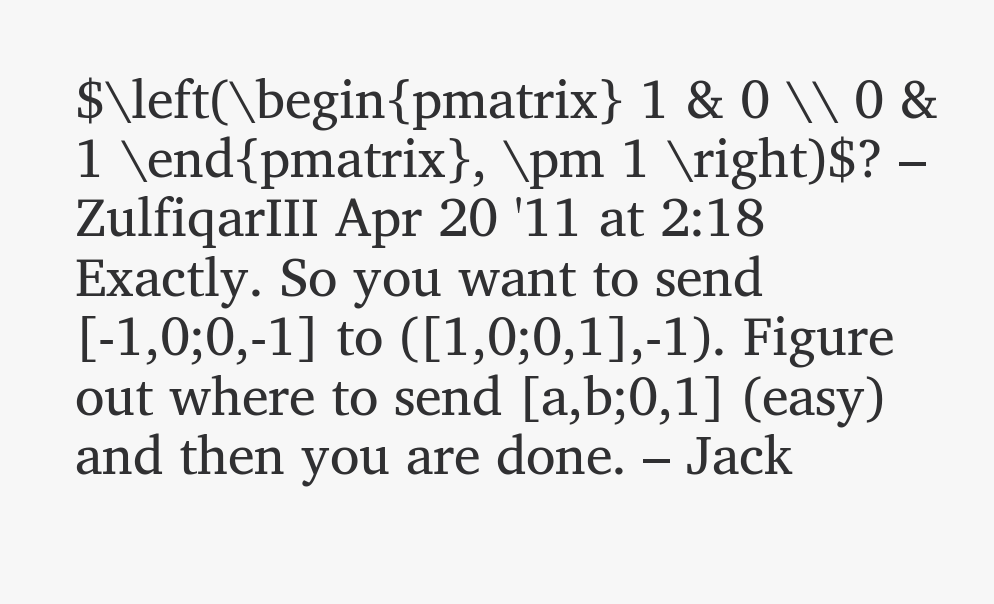$\left(\begin{pmatrix} 1 & 0 \\ 0 & 1 \end{pmatrix}, \pm 1 \right)$? – ZulfiqarIII Apr 20 '11 at 2:18
Exactly. So you want to send [-1,0;0,-1] to ([1,0;0,1],-1). Figure out where to send [a,b;0,1] (easy) and then you are done. – Jack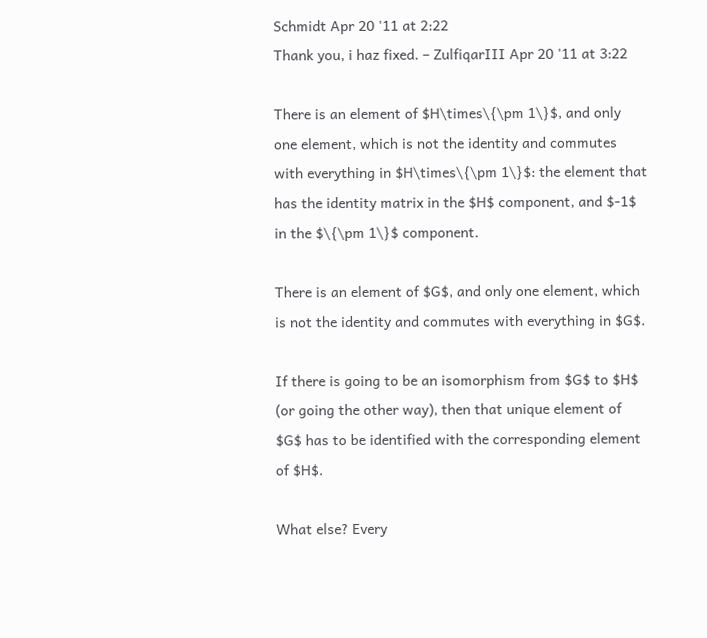Schmidt Apr 20 '11 at 2:22
Thank you, i haz fixed. – ZulfiqarIII Apr 20 '11 at 3:22

There is an element of $H\times\{\pm 1\}$, and only one element, which is not the identity and commutes with everything in $H\times\{\pm 1\}$: the element that has the identity matrix in the $H$ component, and $-1$ in the $\{\pm 1\}$ component.

There is an element of $G$, and only one element, which is not the identity and commutes with everything in $G$.

If there is going to be an isomorphism from $G$ to $H$ (or going the other way), then that unique element of $G$ has to be identified with the corresponding element of $H$.

What else? Every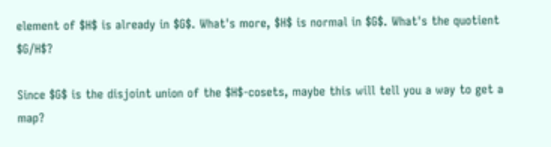element of $H$ is already in $G$. What's more, $H$ is normal in $G$. What's the quotient $G/H$?

Since $G$ is the disjoint union of the $H$-cosets, maybe this will tell you a way to get a map?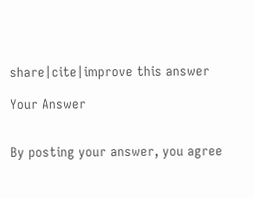share|cite|improve this answer

Your Answer


By posting your answer, you agree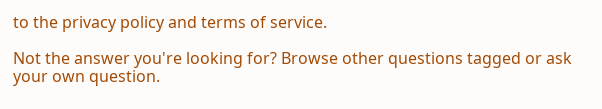to the privacy policy and terms of service.

Not the answer you're looking for? Browse other questions tagged or ask your own question.